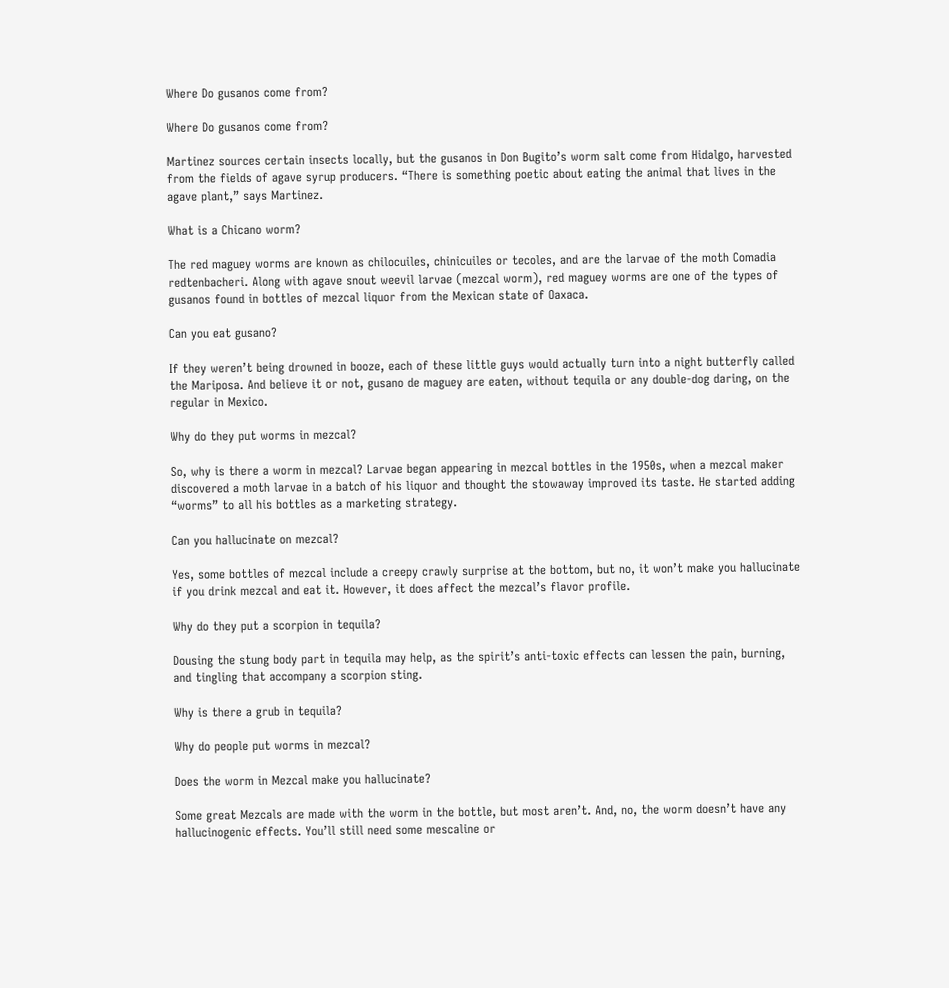Where Do gusanos come from?

Where Do gusanos come from?

Martinez sources certain insects locally, but the gusanos in Don Bugito’s worm salt come from Hidalgo, harvested from the fields of agave syrup producers. “There is something poetic about eating the animal that lives in the agave plant,” says Martinez.

What is a Chicano worm?

The red maguey worms are known as chilocuiles, chinicuiles or tecoles, and are the larvae of the moth Comadia redtenbacheri. Along with agave snout weevil larvae (mezcal worm), red maguey worms are one of the types of gusanos found in bottles of mezcal liquor from the Mexican state of Oaxaca.

Can you eat gusano?

If they weren’t being drowned in booze, each of these little guys would actually turn into a night butterfly called the Mariposa. And believe it or not, gusano de maguey are eaten, without tequila or any double-dog daring, on the regular in Mexico.

Why do they put worms in mezcal?

So, why is there a worm in mezcal? Larvae began appearing in mezcal bottles in the 1950s, when a mezcal maker discovered a moth larvae in a batch of his liquor and thought the stowaway improved its taste. He started adding “worms” to all his bottles as a marketing strategy.

Can you hallucinate on mezcal?

Yes, some bottles of mezcal include a creepy crawly surprise at the bottom, but no, it won’t make you hallucinate if you drink mezcal and eat it. However, it does affect the mezcal’s flavor profile.

Why do they put a scorpion in tequila?

Dousing the stung body part in tequila may help, as the spirit’s anti-toxic effects can lessen the pain, burning, and tingling that accompany a scorpion sting.

Why is there a grub in tequila?

Why do people put worms in mezcal?

Does the worm in Mezcal make you hallucinate?

Some great Mezcals are made with the worm in the bottle, but most aren’t. And, no, the worm doesn’t have any hallucinogenic effects. You’ll still need some mescaline or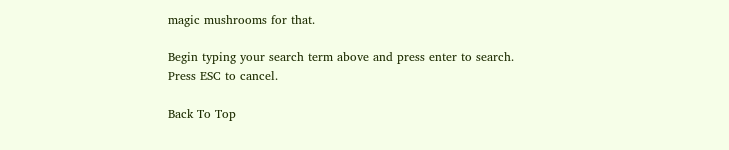magic mushrooms for that.

Begin typing your search term above and press enter to search. Press ESC to cancel.

Back To Top